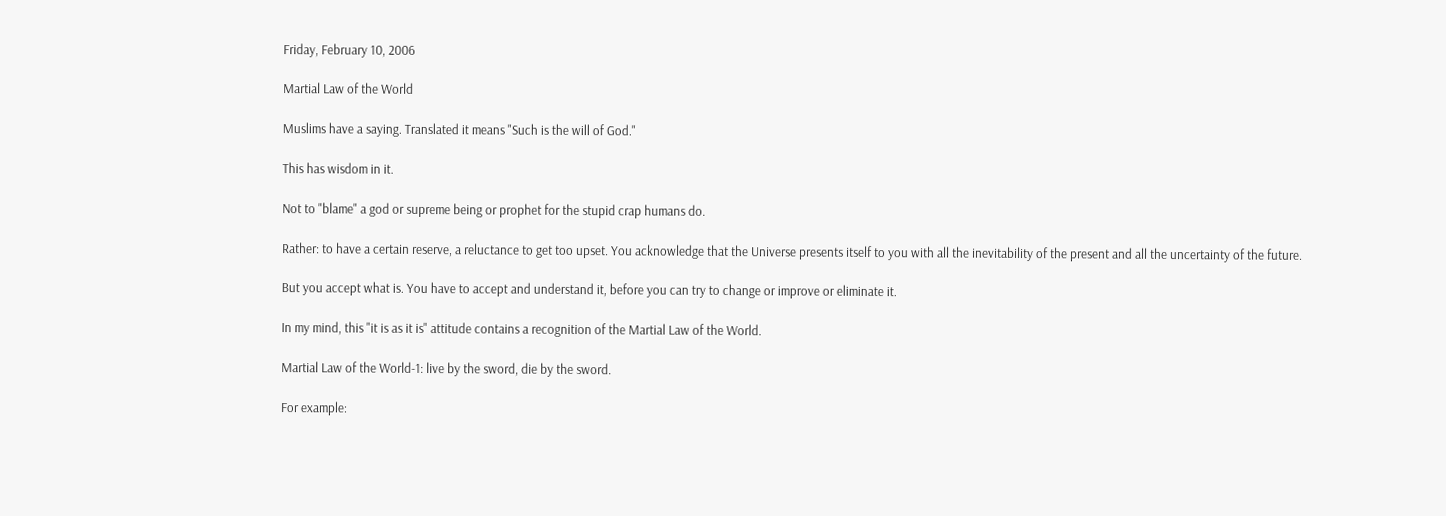Friday, February 10, 2006

Martial Law of the World

Muslims have a saying. Translated it means "Such is the will of God."

This has wisdom in it.

Not to "blame" a god or supreme being or prophet for the stupid crap humans do.

Rather: to have a certain reserve, a reluctance to get too upset. You acknowledge that the Universe presents itself to you with all the inevitability of the present and all the uncertainty of the future.

But you accept what is. You have to accept and understand it, before you can try to change or improve or eliminate it.

In my mind, this "it is as it is" attitude contains a recognition of the Martial Law of the World.

Martial Law of the World-1: live by the sword, die by the sword.

For example: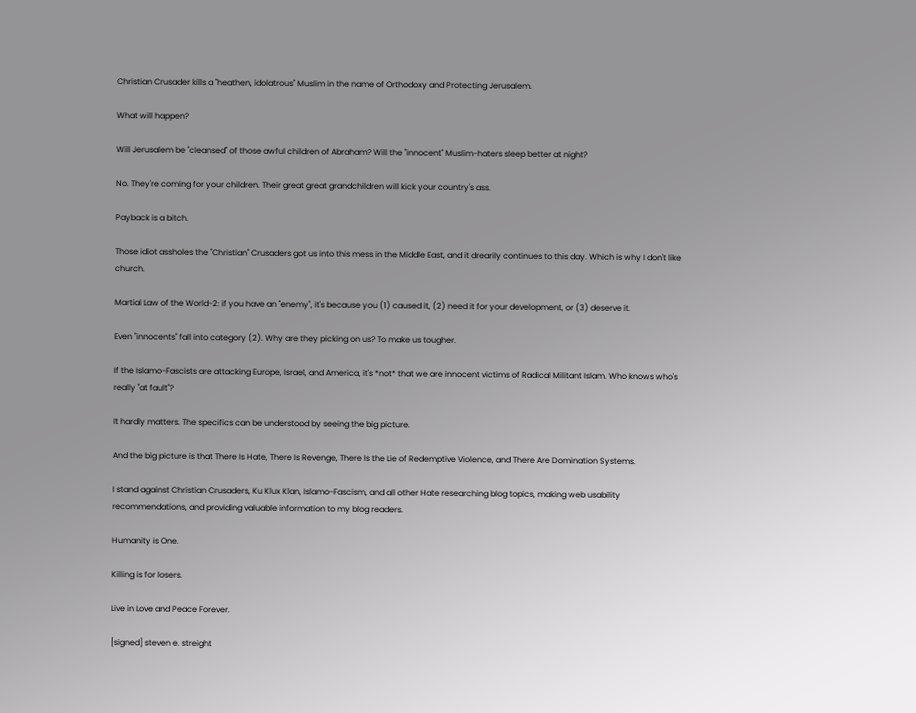Christian Crusader kills a "heathen, idolatrous" Muslim in the name of Orthodoxy and Protecting Jerusalem.

What will happen?

Will Jerusalem be "cleansed" of those awful children of Abraham? Will the "innocent" Muslim-haters sleep better at night?

No. They're coming for your children. Their great great grandchildren will kick your country's ass.

Payback is a bitch.

Those idiot assholes the "Christian" Crusaders got us into this mess in the Middle East, and it drearily continues to this day. Which is why I don't like church.

Martial Law of the World-2: if you have an "enemy", it's because you (1) caused it, (2) need it for your development, or (3) deserve it.

Even "innocents" fall into category (2). Why are they picking on us? To make us tougher.

If the Islamo-Fascists are attacking Europe, Israel, and America, it's *not* that we are innocent victims of Radical Militant Islam. Who knows who's really "at fault"?

It hardly matters. The specifics can be understood by seeing the big picture.

And the big picture is that There Is Hate, There Is Revenge, There Is the Lie of Redemptive Violence, and There Are Domination Systems.

I stand against Christian Crusaders, Ku Klux Klan, Islamo-Fascism, and all other Hate researching blog topics, making web usability recommendations, and providing valuable information to my blog readers.

Humanity is One.

Killing is for losers.

Live in Love and Peace Forever.

[signed] steven e. streight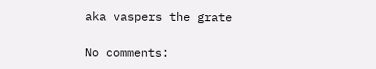aka vaspers the grate

No comments: